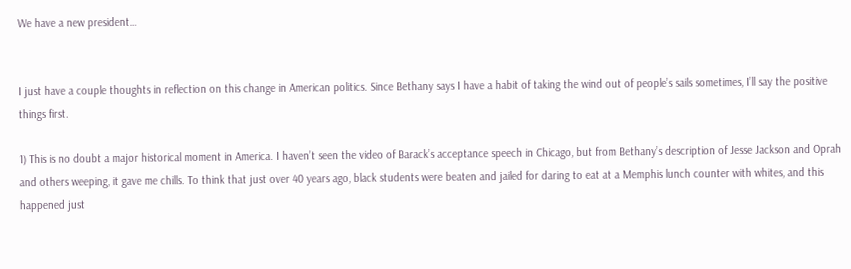We have a new president…


I just have a couple thoughts in reflection on this change in American politics. Since Bethany says I have a habit of taking the wind out of people’s sails sometimes, I’ll say the positive things first.

1) This is no doubt a major historical moment in America. I haven’t seen the video of Barack’s acceptance speech in Chicago, but from Bethany’s description of Jesse Jackson and Oprah and others weeping, it gave me chills. To think that just over 40 years ago, black students were beaten and jailed for daring to eat at a Memphis lunch counter with whites, and this happened just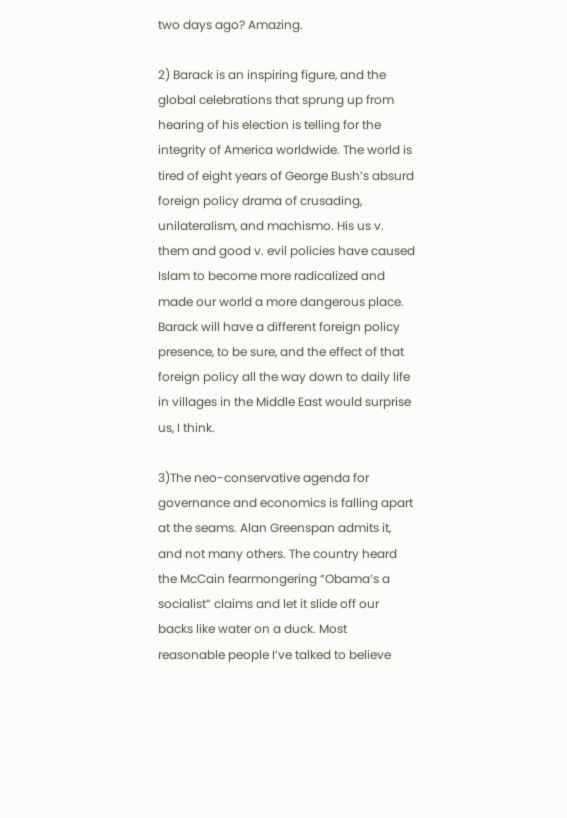two days ago? Amazing.

2) Barack is an inspiring figure, and the global celebrations that sprung up from hearing of his election is telling for the integrity of America worldwide. The world is tired of eight years of George Bush’s absurd foreign policy drama of crusading, unilateralism, and machismo. His us v. them and good v. evil policies have caused Islam to become more radicalized and made our world a more dangerous place. Barack will have a different foreign policy presence, to be sure, and the effect of that foreign policy all the way down to daily life in villages in the Middle East would surprise us, I think.

3)The neo-conservative agenda for governance and economics is falling apart at the seams. Alan Greenspan admits it, and not many others. The country heard the McCain fearmongering “Obama’s a socialist” claims and let it slide off our backs like water on a duck. Most reasonable people I’ve talked to believe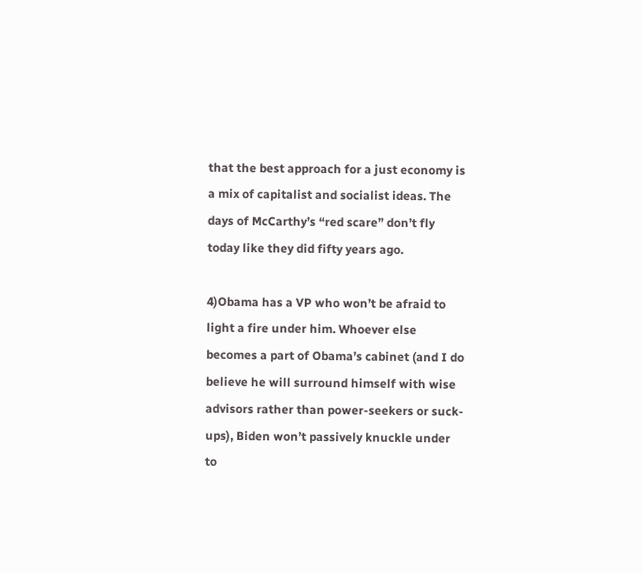that the best approach for a just economy is a mix of capitalist and socialist ideas. The days of McCarthy’s “red scare” don’t fly today like they did fifty years ago.

4)Obama has a VP who won’t be afraid to light a fire under him. Whoever else becomes a part of Obama’s cabinet (and I do believe he will surround himself with wise advisors rather than power-seekers or suck-ups), Biden won’t passively knuckle under to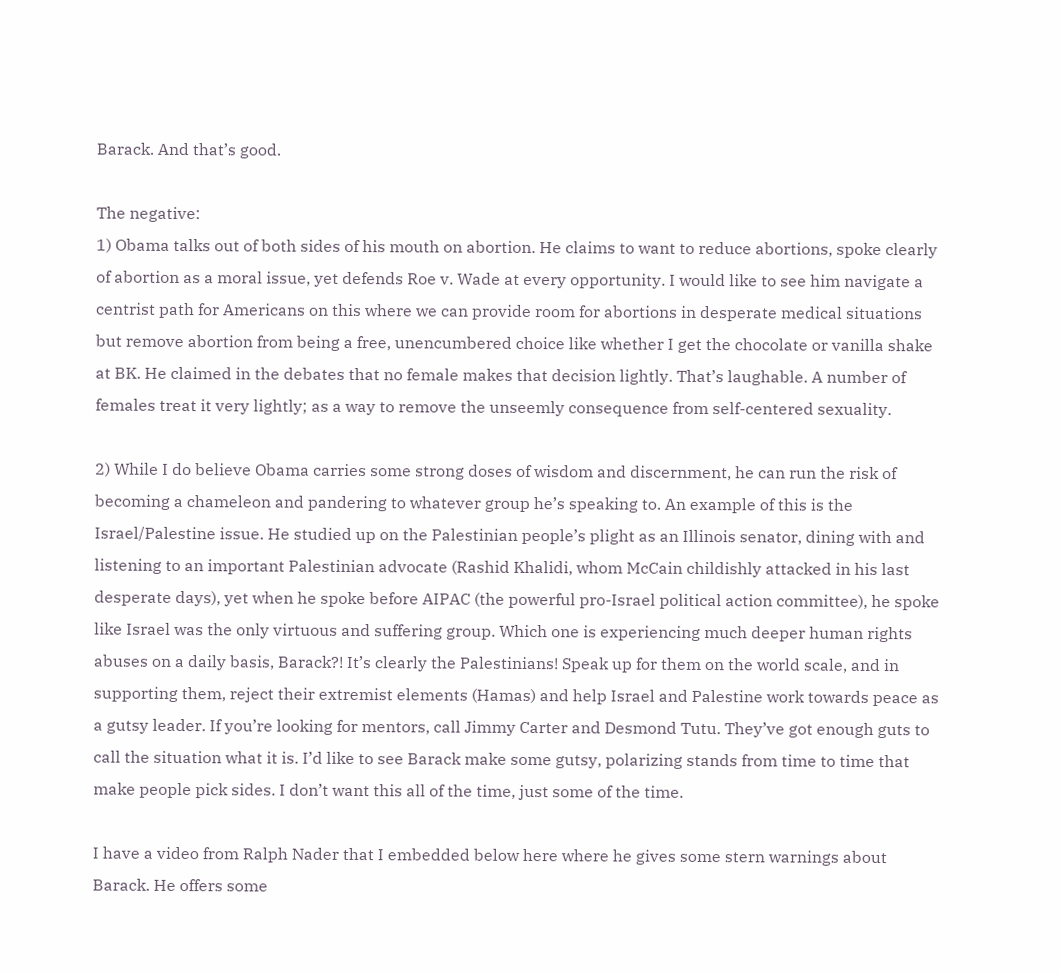Barack. And that’s good.

The negative:
1) Obama talks out of both sides of his mouth on abortion. He claims to want to reduce abortions, spoke clearly of abortion as a moral issue, yet defends Roe v. Wade at every opportunity. I would like to see him navigate a centrist path for Americans on this where we can provide room for abortions in desperate medical situations but remove abortion from being a free, unencumbered choice like whether I get the chocolate or vanilla shake at BK. He claimed in the debates that no female makes that decision lightly. That’s laughable. A number of females treat it very lightly; as a way to remove the unseemly consequence from self-centered sexuality.

2) While I do believe Obama carries some strong doses of wisdom and discernment, he can run the risk of becoming a chameleon and pandering to whatever group he’s speaking to. An example of this is the Israel/Palestine issue. He studied up on the Palestinian people’s plight as an Illinois senator, dining with and listening to an important Palestinian advocate (Rashid Khalidi, whom McCain childishly attacked in his last desperate days), yet when he spoke before AIPAC (the powerful pro-Israel political action committee), he spoke like Israel was the only virtuous and suffering group. Which one is experiencing much deeper human rights abuses on a daily basis, Barack?! It’s clearly the Palestinians! Speak up for them on the world scale, and in supporting them, reject their extremist elements (Hamas) and help Israel and Palestine work towards peace as a gutsy leader. If you’re looking for mentors, call Jimmy Carter and Desmond Tutu. They’ve got enough guts to call the situation what it is. I’d like to see Barack make some gutsy, polarizing stands from time to time that make people pick sides. I don’t want this all of the time, just some of the time.

I have a video from Ralph Nader that I embedded below here where he gives some stern warnings about Barack. He offers some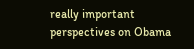really important perspectives on Obama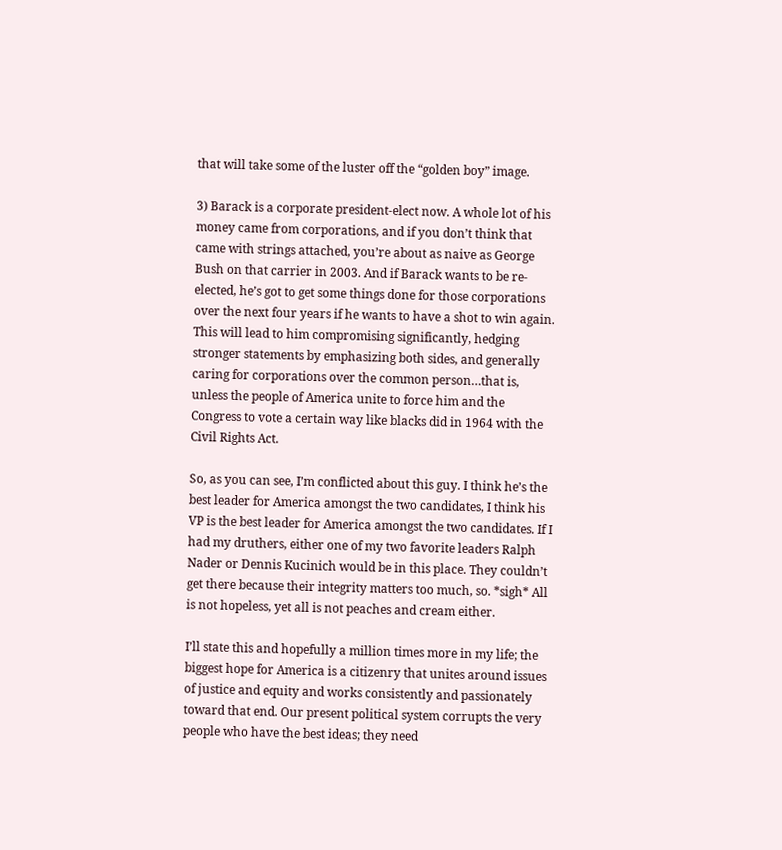that will take some of the luster off the “golden boy” image.

3) Barack is a corporate president-elect now. A whole lot of his money came from corporations, and if you don’t think that came with strings attached, you’re about as naive as George Bush on that carrier in 2003. And if Barack wants to be re-elected, he’s got to get some things done for those corporations over the next four years if he wants to have a shot to win again. This will lead to him compromising significantly, hedging stronger statements by emphasizing both sides, and generally caring for corporations over the common person…that is, unless the people of America unite to force him and the Congress to vote a certain way like blacks did in 1964 with the Civil Rights Act.

So, as you can see, I’m conflicted about this guy. I think he’s the best leader for America amongst the two candidates, I think his VP is the best leader for America amongst the two candidates. If I had my druthers, either one of my two favorite leaders Ralph Nader or Dennis Kucinich would be in this place. They couldn’t get there because their integrity matters too much, so. *sigh* All is not hopeless, yet all is not peaches and cream either.

I’ll state this and hopefully a million times more in my life; the biggest hope for America is a citizenry that unites around issues of justice and equity and works consistently and passionately toward that end. Our present political system corrupts the very people who have the best ideas; they need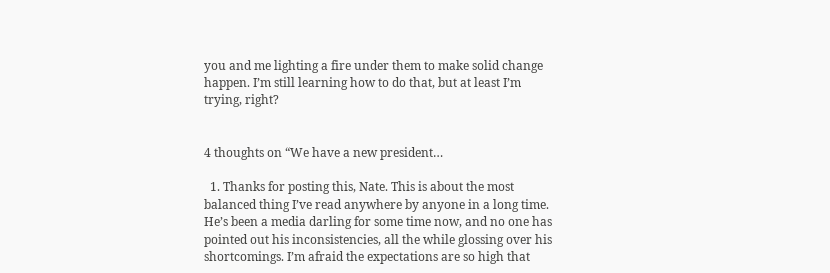you and me lighting a fire under them to make solid change happen. I’m still learning how to do that, but at least I’m trying, right?


4 thoughts on “We have a new president…

  1. Thanks for posting this, Nate. This is about the most balanced thing I’ve read anywhere by anyone in a long time. He’s been a media darling for some time now, and no one has pointed out his inconsistencies, all the while glossing over his shortcomings. I’m afraid the expectations are so high that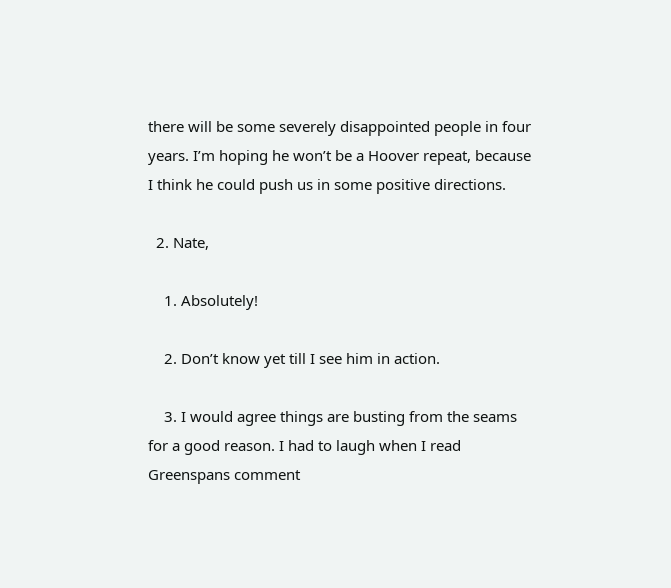there will be some severely disappointed people in four years. I’m hoping he won’t be a Hoover repeat, because I think he could push us in some positive directions.

  2. Nate,

    1. Absolutely!

    2. Don’t know yet till I see him in action.

    3. I would agree things are busting from the seams for a good reason. I had to laugh when I read Greenspans comment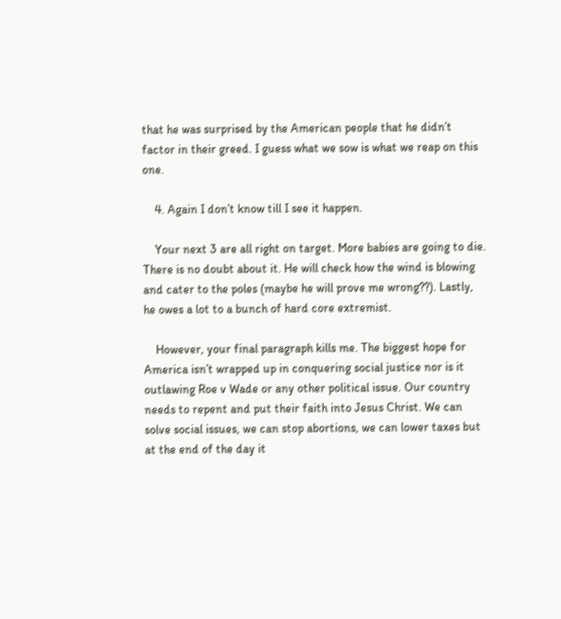that he was surprised by the American people that he didn’t factor in their greed. I guess what we sow is what we reap on this one.

    4. Again I don’t know till I see it happen.

    Your next 3 are all right on target. More babies are going to die. There is no doubt about it. He will check how the wind is blowing and cater to the poles (maybe he will prove me wrong??). Lastly, he owes a lot to a bunch of hard core extremist.

    However, your final paragraph kills me. The biggest hope for America isn’t wrapped up in conquering social justice nor is it outlawing Roe v Wade or any other political issue. Our country needs to repent and put their faith into Jesus Christ. We can solve social issues, we can stop abortions, we can lower taxes but at the end of the day it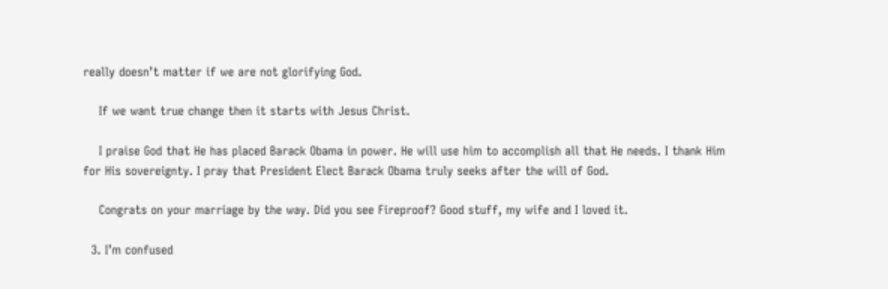really doesn’t matter if we are not glorifying God.

    If we want true change then it starts with Jesus Christ.

    I praise God that He has placed Barack Obama in power. He will use him to accomplish all that He needs. I thank Him for His sovereignty. I pray that President Elect Barack Obama truly seeks after the will of God.

    Congrats on your marriage by the way. Did you see Fireproof? Good stuff, my wife and I loved it.

  3. I’m confused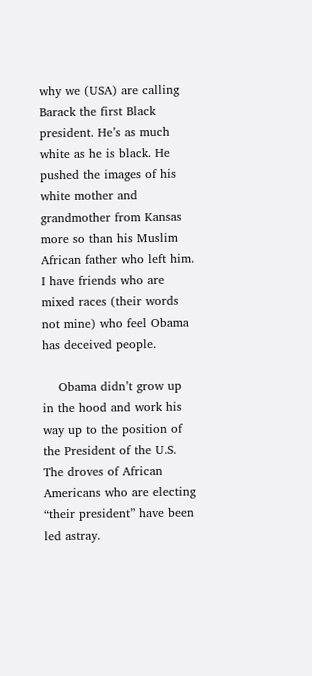why we (USA) are calling Barack the first Black president. He’s as much white as he is black. He pushed the images of his white mother and grandmother from Kansas more so than his Muslim African father who left him. I have friends who are mixed races (their words not mine) who feel Obama has deceived people.

    Obama didn’t grow up in the hood and work his way up to the position of the President of the U.S. The droves of African Americans who are electing “their president” have been led astray.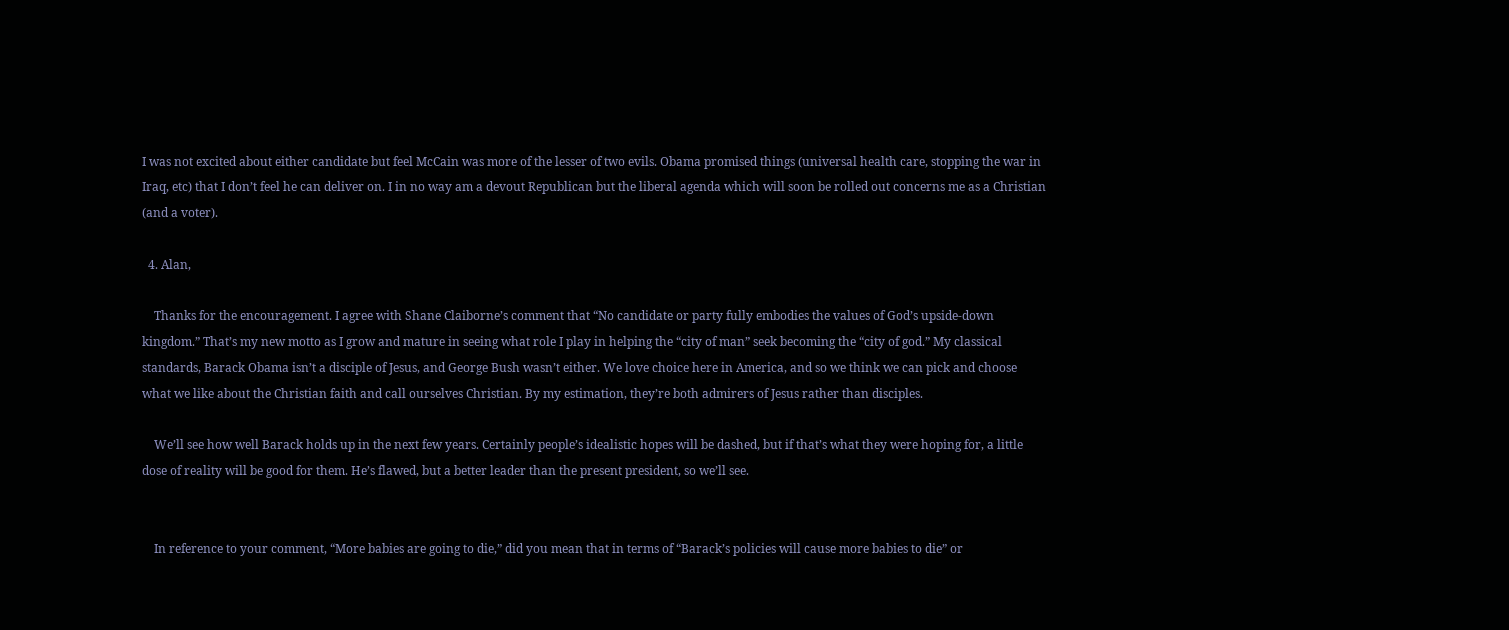I was not excited about either candidate but feel McCain was more of the lesser of two evils. Obama promised things (universal health care, stopping the war in Iraq, etc) that I don’t feel he can deliver on. I in no way am a devout Republican but the liberal agenda which will soon be rolled out concerns me as a Christian (and a voter).

  4. Alan,

    Thanks for the encouragement. I agree with Shane Claiborne’s comment that “No candidate or party fully embodies the values of God’s upside-down kingdom.” That’s my new motto as I grow and mature in seeing what role I play in helping the “city of man” seek becoming the “city of god.” My classical standards, Barack Obama isn’t a disciple of Jesus, and George Bush wasn’t either. We love choice here in America, and so we think we can pick and choose what we like about the Christian faith and call ourselves Christian. By my estimation, they’re both admirers of Jesus rather than disciples.

    We’ll see how well Barack holds up in the next few years. Certainly people’s idealistic hopes will be dashed, but if that’s what they were hoping for, a little dose of reality will be good for them. He’s flawed, but a better leader than the present president, so we’ll see.


    In reference to your comment, “More babies are going to die,” did you mean that in terms of “Barack’s policies will cause more babies to die” or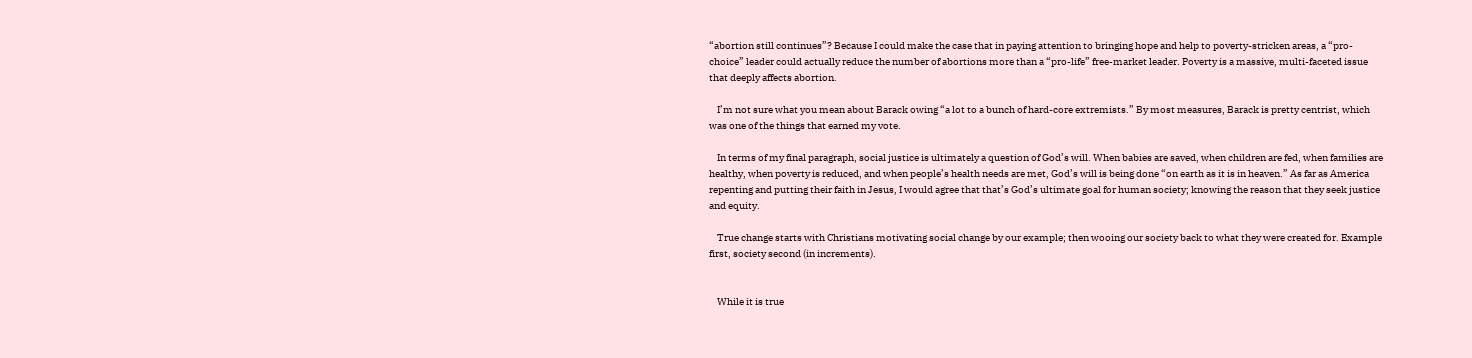“abortion still continues”? Because I could make the case that in paying attention to bringing hope and help to poverty-stricken areas, a “pro-choice” leader could actually reduce the number of abortions more than a “pro-life” free-market leader. Poverty is a massive, multi-faceted issue that deeply affects abortion.

    I’m not sure what you mean about Barack owing “a lot to a bunch of hard-core extremists.” By most measures, Barack is pretty centrist, which was one of the things that earned my vote.

    In terms of my final paragraph, social justice is ultimately a question of God’s will. When babies are saved, when children are fed, when families are healthy, when poverty is reduced, and when people’s health needs are met, God’s will is being done “on earth as it is in heaven.” As far as America repenting and putting their faith in Jesus, I would agree that that’s God’s ultimate goal for human society; knowing the reason that they seek justice and equity.

    True change starts with Christians motivating social change by our example; then wooing our society back to what they were created for. Example first, society second (in increments).


    While it is true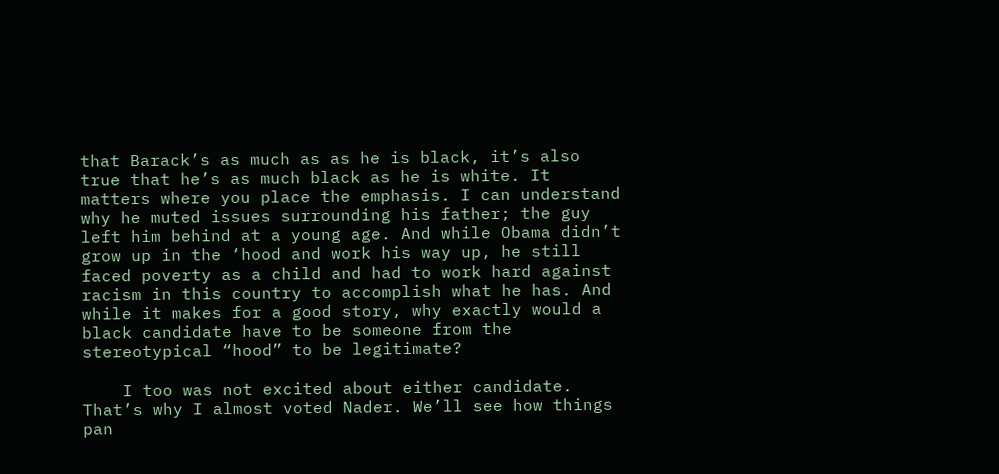that Barack’s as much as as he is black, it’s also true that he’s as much black as he is white. It matters where you place the emphasis. I can understand why he muted issues surrounding his father; the guy left him behind at a young age. And while Obama didn’t grow up in the ‘hood and work his way up, he still faced poverty as a child and had to work hard against racism in this country to accomplish what he has. And while it makes for a good story, why exactly would a black candidate have to be someone from the stereotypical “hood” to be legitimate?

    I too was not excited about either candidate. That’s why I almost voted Nader. We’ll see how things pan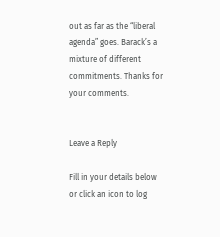out as far as the “liberal agenda” goes. Barack’s a mixture of different commitments. Thanks for your comments.


Leave a Reply

Fill in your details below or click an icon to log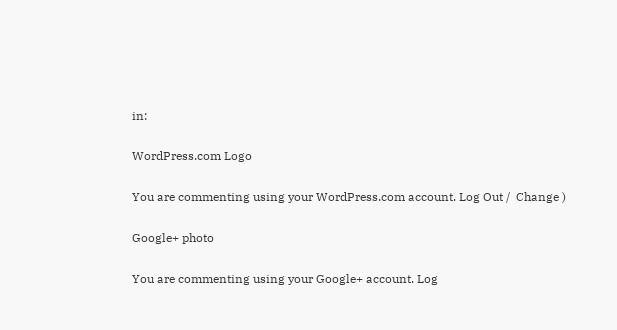in:

WordPress.com Logo

You are commenting using your WordPress.com account. Log Out /  Change )

Google+ photo

You are commenting using your Google+ account. Log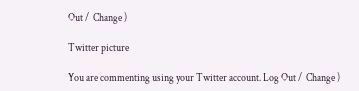Out /  Change )

Twitter picture

You are commenting using your Twitter account. Log Out /  Change )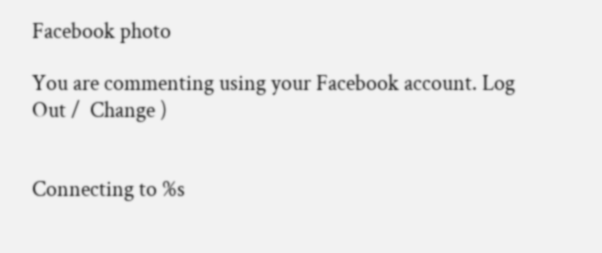Facebook photo

You are commenting using your Facebook account. Log Out /  Change )


Connecting to %s